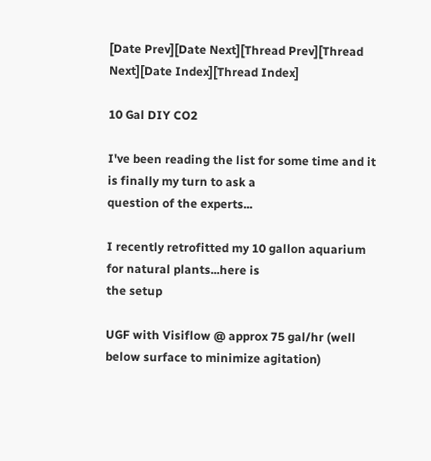[Date Prev][Date Next][Thread Prev][Thread Next][Date Index][Thread Index]

10 Gal DIY CO2

I've been reading the list for some time and it is finally my turn to ask a
question of the experts...

I recently retrofitted my 10 gallon aquarium for natural plants...here is
the setup

UGF with Visiflow @ approx 75 gal/hr (well below surface to minimize agitation)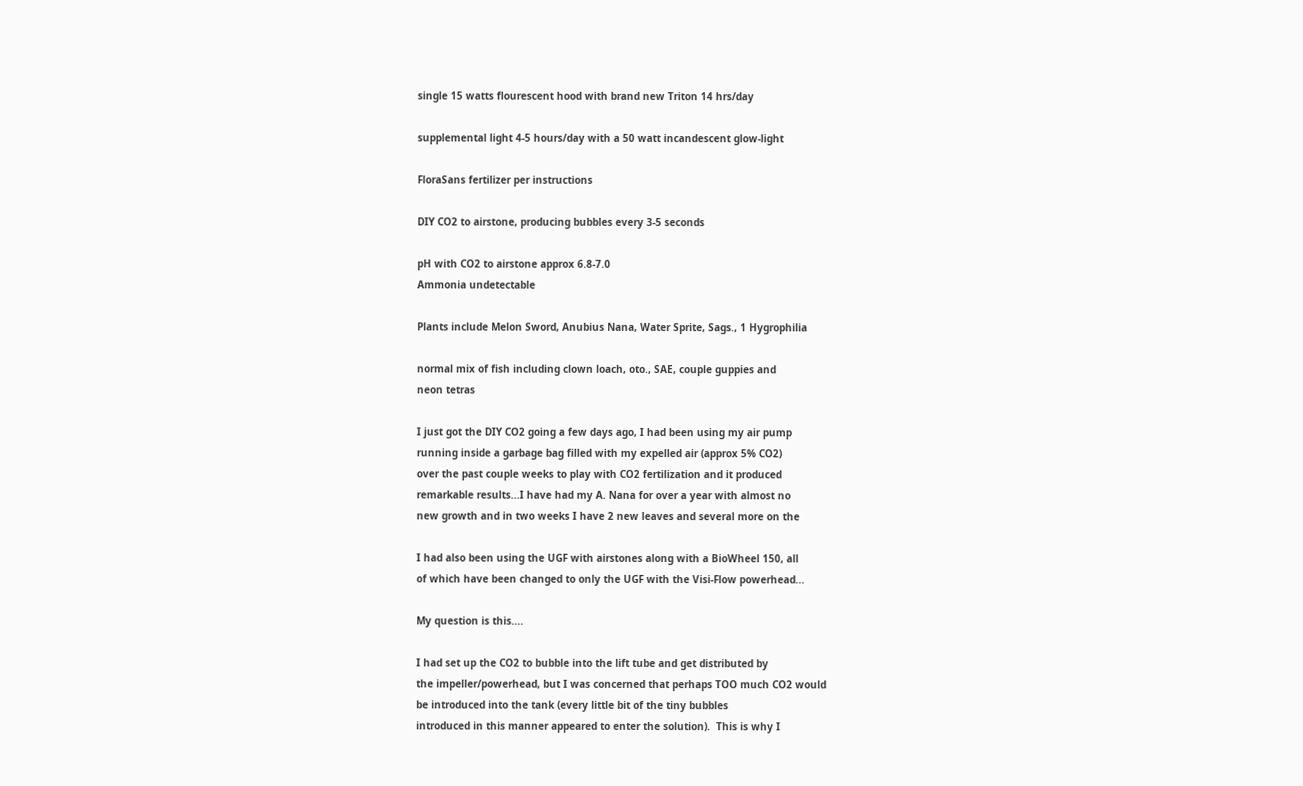single 15 watts flourescent hood with brand new Triton 14 hrs/day

supplemental light 4-5 hours/day with a 50 watt incandescent glow-light

FloraSans fertilizer per instructions

DIY CO2 to airstone, producing bubbles every 3-5 seconds

pH with CO2 to airstone approx 6.8-7.0
Ammonia undetectable

Plants include Melon Sword, Anubius Nana, Water Sprite, Sags., 1 Hygrophilia

normal mix of fish including clown loach, oto., SAE, couple guppies and
neon tetras

I just got the DIY CO2 going a few days ago, I had been using my air pump
running inside a garbage bag filled with my expelled air (approx 5% CO2)
over the past couple weeks to play with CO2 fertilization and it produced
remarkable results...I have had my A. Nana for over a year with almost no
new growth and in two weeks I have 2 new leaves and several more on the

I had also been using the UGF with airstones along with a BioWheel 150, all
of which have been changed to only the UGF with the Visi-Flow powerhead...

My question is this....

I had set up the CO2 to bubble into the lift tube and get distributed by
the impeller/powerhead, but I was concerned that perhaps TOO much CO2 would
be introduced into the tank (every little bit of the tiny bubbles
introduced in this manner appeared to enter the solution).  This is why I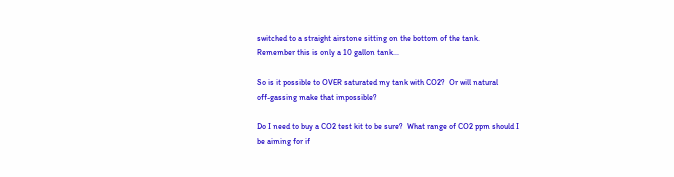switched to a straight airstone sitting on the bottom of the tank.
Remember this is only a 10 gallon tank...

So is it possible to OVER saturated my tank with CO2?  Or will natural
off-gassing make that impossible?

Do I need to buy a CO2 test kit to be sure?  What range of CO2 ppm should I
be aiming for if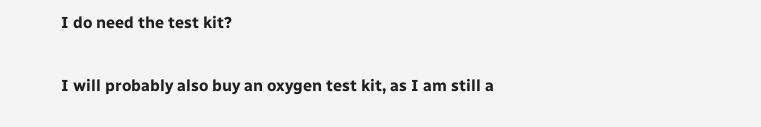I do need the test kit?

I will probably also buy an oxygen test kit, as I am still a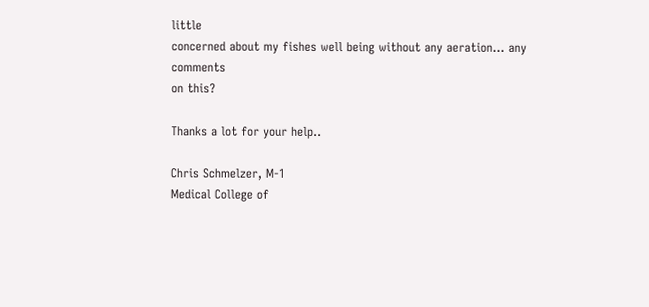little
concerned about my fishes well being without any aeration... any comments
on this?

Thanks a lot for your help..

Chris Schmelzer, M-1
Medical College of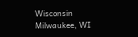Wisconsin
Milwaukee, WI